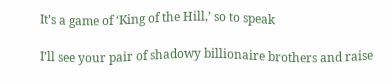It’s a game of ‘King of the Hill,’ so to speak

I’ll see your pair of shadowy billionaire brothers and raise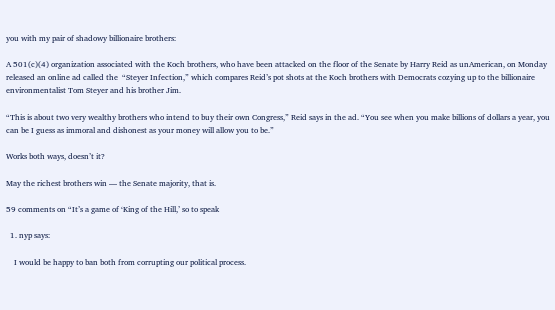you with my pair of shadowy billionaire brothers:

A 501(c)(4) organization associated with the Koch brothers, who have been attacked on the floor of the Senate by Harry Reid as unAmerican, on Monday released an online ad called the  “Steyer Infection,” which compares Reid’s pot shots at the Koch brothers with Democrats cozying up to the billionaire environmentalist Tom Steyer and his brother Jim.

“This is about two very wealthy brothers who intend to buy their own Congress,” Reid says in the ad. “You see when you make billions of dollars a year, you can be I guess as immoral and dishonest as your money will allow you to be.”

Works both ways, doesn’t it?

May the richest brothers win — the Senate majority, that is.

59 comments on “It’s a game of ‘King of the Hill,’ so to speak

  1. nyp says:

    I would be happy to ban both from corrupting our political process.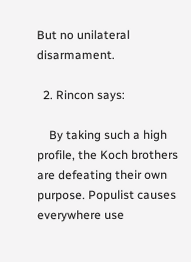But no unilateral disarmament.

  2. Rincon says:

    By taking such a high profile, the Koch brothers are defeating their own purpose. Populist causes everywhere use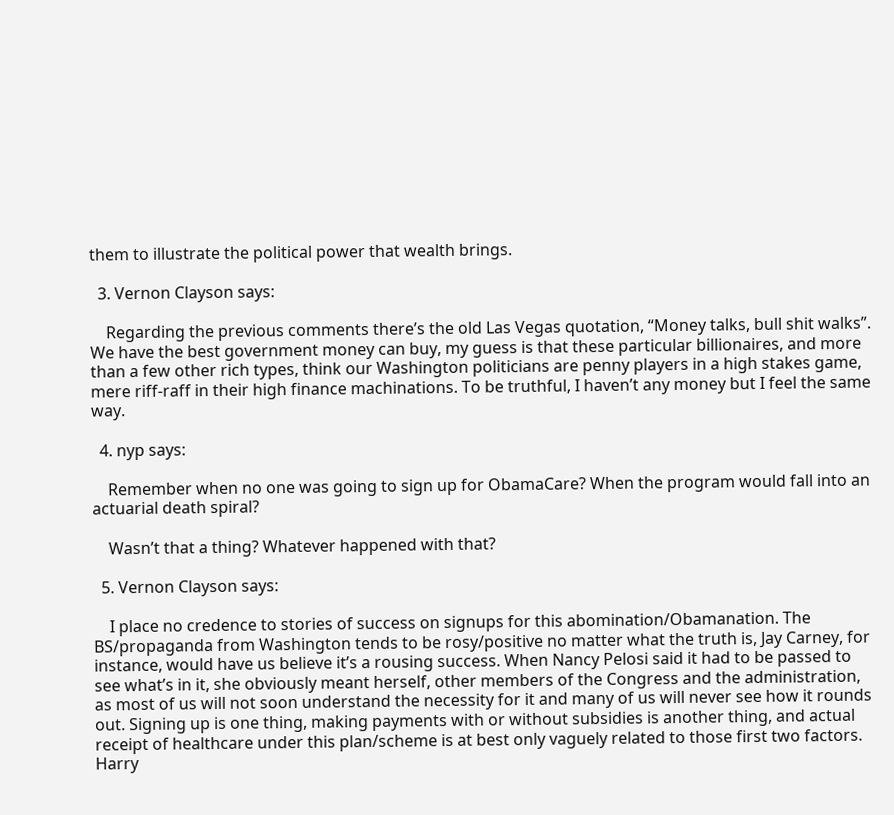them to illustrate the political power that wealth brings.

  3. Vernon Clayson says:

    Regarding the previous comments there’s the old Las Vegas quotation, “Money talks, bull shit walks”. We have the best government money can buy, my guess is that these particular billionaires, and more than a few other rich types, think our Washington politicians are penny players in a high stakes game, mere riff-raff in their high finance machinations. To be truthful, I haven’t any money but I feel the same way.

  4. nyp says:

    Remember when no one was going to sign up for ObamaCare? When the program would fall into an actuarial death spiral?

    Wasn’t that a thing? Whatever happened with that?

  5. Vernon Clayson says:

    I place no credence to stories of success on signups for this abomination/Obamanation. The BS/propaganda from Washington tends to be rosy/positive no matter what the truth is, Jay Carney, for instance, would have us believe it’s a rousing success. When Nancy Pelosi said it had to be passed to see what’s in it, she obviously meant herself, other members of the Congress and the administration, as most of us will not soon understand the necessity for it and many of us will never see how it rounds out. Signing up is one thing, making payments with or without subsidies is another thing, and actual receipt of healthcare under this plan/scheme is at best only vaguely related to those first two factors. Harry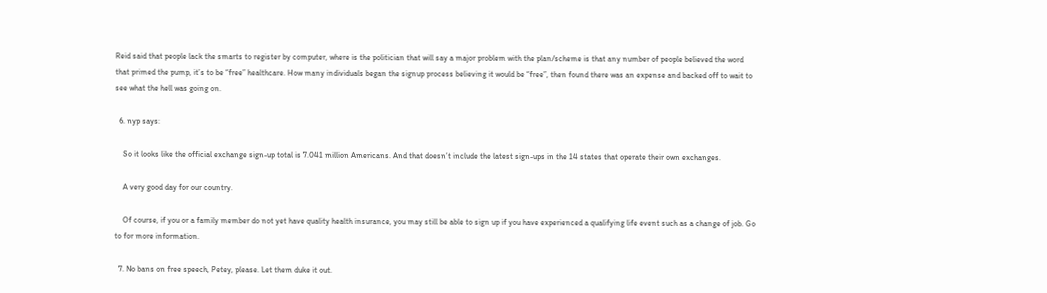Reid said that people lack the smarts to register by computer, where is the politician that will say a major problem with the plan/scheme is that any number of people believed the word that primed the pump, it’s to be “free” healthcare. How many individuals began the signup process believing it would be “free”, then found there was an expense and backed off to wait to see what the hell was going on.

  6. nyp says:

    So it looks like the official exchange sign-up total is 7.041 million Americans. And that doesn’t include the latest sign-ups in the 14 states that operate their own exchanges.

    A very good day for our country.

    Of course, if you or a family member do not yet have quality health insurance, you may still be able to sign up if you have experienced a qualifying life event such as a change of job. Go to for more information.

  7. No bans on free speech, Petey, please. Let them duke it out.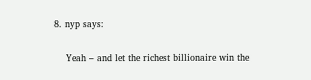8. nyp says:

    Yeah – and let the richest billionaire win the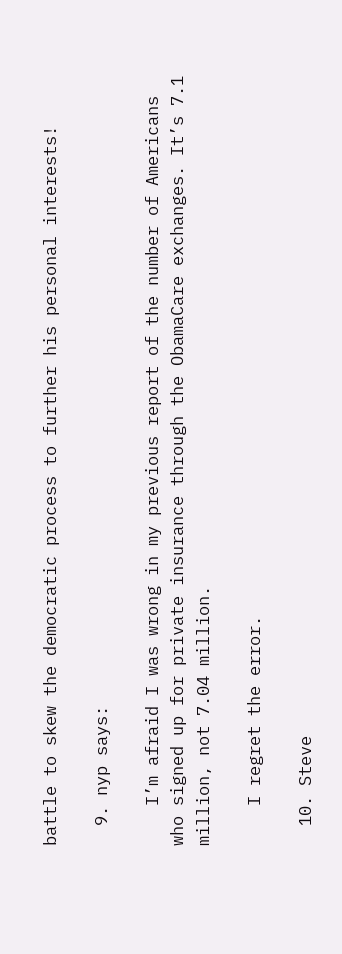battle to skew the democratic process to further his personal interests!

  9. nyp says:

    I’m afraid I was wrong in my previous report of the number of Americans who signed up for private insurance through the ObamaCare exchanges. It’s 7.1 million, not 7.04 million.

    I regret the error.

  10. Steve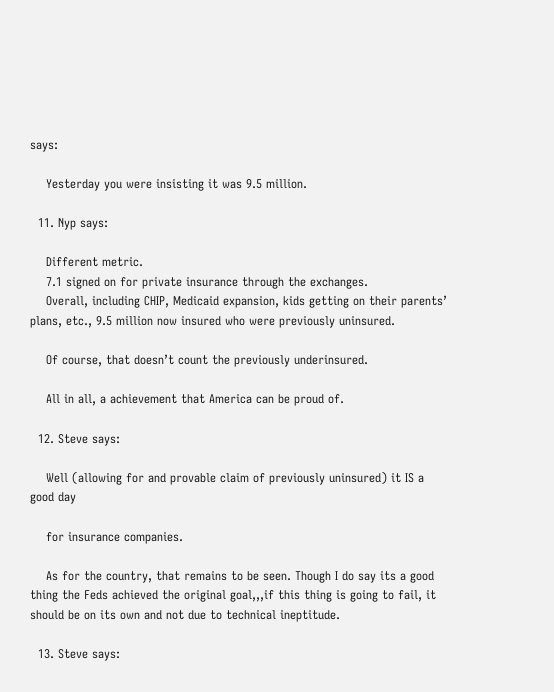says:

    Yesterday you were insisting it was 9.5 million.

  11. Nyp says:

    Different metric.
    7.1 signed on for private insurance through the exchanges.
    Overall, including CHIP, Medicaid expansion, kids getting on their parents’ plans, etc., 9.5 million now insured who were previously uninsured.

    Of course, that doesn’t count the previously underinsured.

    All in all, a achievement that America can be proud of.

  12. Steve says:

    Well (allowing for and provable claim of previously uninsured) it IS a good day

    for insurance companies.

    As for the country, that remains to be seen. Though I do say its a good thing the Feds achieved the original goal,,,if this thing is going to fail, it should be on its own and not due to technical ineptitude.

  13. Steve says: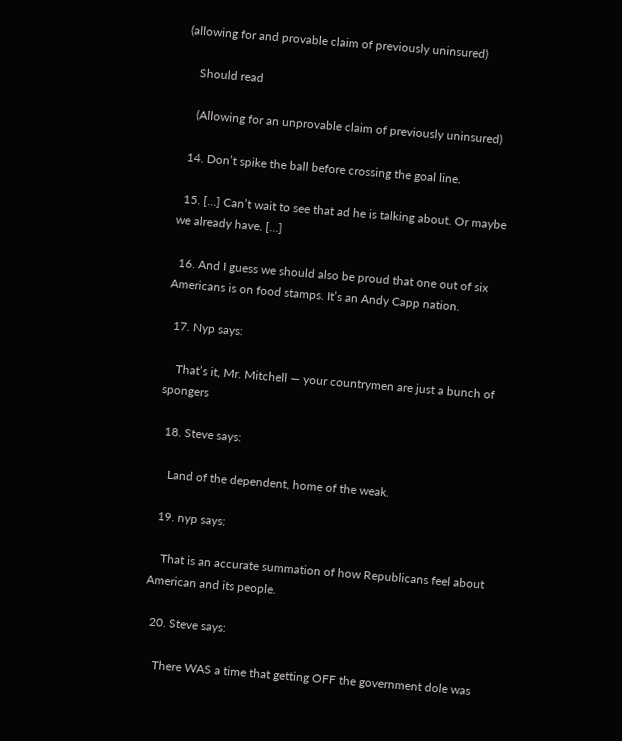(allowing for and provable claim of previously uninsured)

    Should read

    (Allowing for an unprovable claim of previously uninsured)

  14. Don’t spike the ball before crossing the goal line.

  15. […] Can’t wait to see that ad he is talking about. Or maybe we already have. […]

  16. And I guess we should also be proud that one out of six Americans is on food stamps. It’s an Andy Capp nation.

  17. Nyp says:

    That’s it, Mr. Mitchell — your countrymen are just a bunch of spongers

  18. Steve says:

    Land of the dependent, home of the weak.

  19. nyp says:

    That is an accurate summation of how Republicans feel about American and its people.

  20. Steve says:

    There WAS a time that getting OFF the government dole was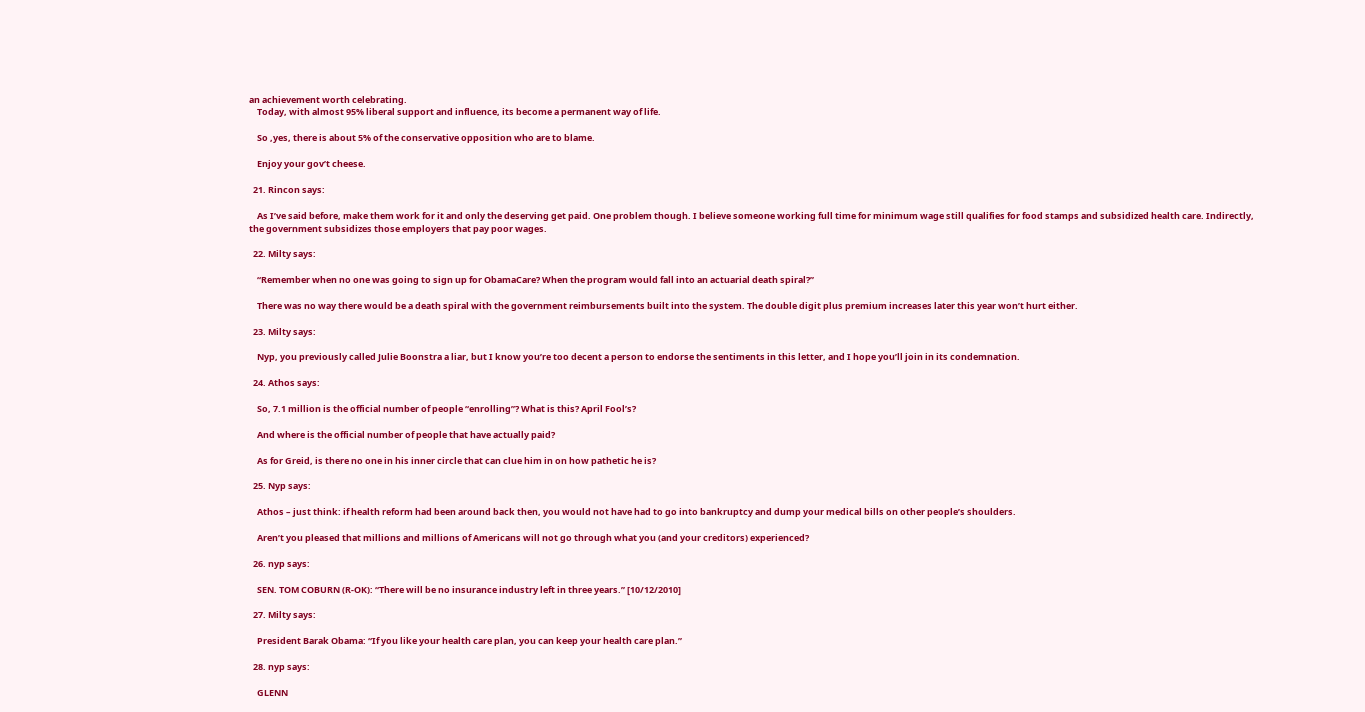an achievement worth celebrating.
    Today, with almost 95% liberal support and influence, its become a permanent way of life.

    So ,yes, there is about 5% of the conservative opposition who are to blame.

    Enjoy your gov’t cheese.

  21. Rincon says:

    As I’ve said before, make them work for it and only the deserving get paid. One problem though. I believe someone working full time for minimum wage still qualifies for food stamps and subsidized health care. Indirectly, the government subsidizes those employers that pay poor wages.

  22. Milty says:

    “Remember when no one was going to sign up for ObamaCare? When the program would fall into an actuarial death spiral?”

    There was no way there would be a death spiral with the government reimbursements built into the system. The double digit plus premium increases later this year won’t hurt either.

  23. Milty says:

    Nyp, you previously called Julie Boonstra a liar, but I know you’re too decent a person to endorse the sentiments in this letter, and I hope you’ll join in its condemnation.

  24. Athos says:

    So, 7.1 million is the official number of people “enrolling”? What is this? April Fool’s?

    And where is the official number of people that have actually paid?

    As for Greid, is there no one in his inner circle that can clue him in on how pathetic he is?

  25. Nyp says:

    Athos – just think: if health reform had been around back then, you would not have had to go into bankruptcy and dump your medical bills on other people’s shoulders.

    Aren’t you pleased that millions and millions of Americans will not go through what you (and your creditors) experienced?

  26. nyp says:

    SEN. TOM COBURN (R-OK): “There will be no insurance industry left in three years.” [10/12/2010]

  27. Milty says:

    President Barak Obama: “If you like your health care plan, you can keep your health care plan.”

  28. nyp says:

    GLENN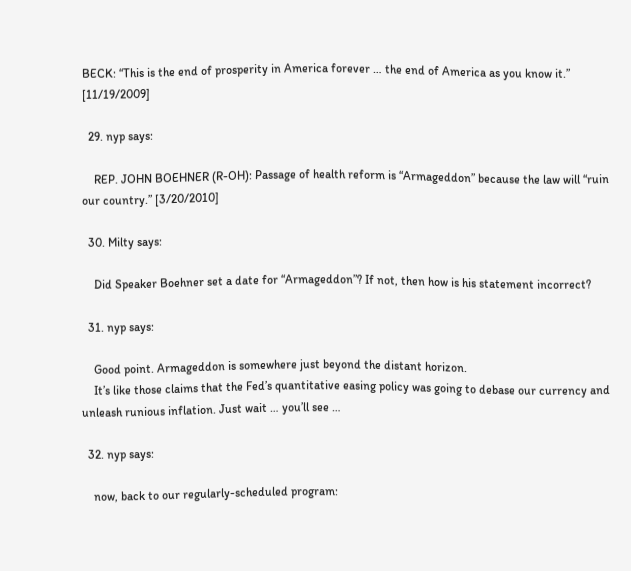BECK: “This is the end of prosperity in America forever … the end of America as you know it.” [11/19/2009]

  29. nyp says:

    REP. JOHN BOEHNER (R-OH): Passage of health reform is “Armageddon” because the law will “ruin our country.” [3/20/2010]

  30. Milty says:

    Did Speaker Boehner set a date for “Armageddon”? If not, then how is his statement incorrect?

  31. nyp says:

    Good point. Armageddon is somewhere just beyond the distant horizon.
    It’s like those claims that the Fed’s quantitative easing policy was going to debase our currency and unleash runious inflation. Just wait … you’ll see …

  32. nyp says:

    now, back to our regularly-scheduled program: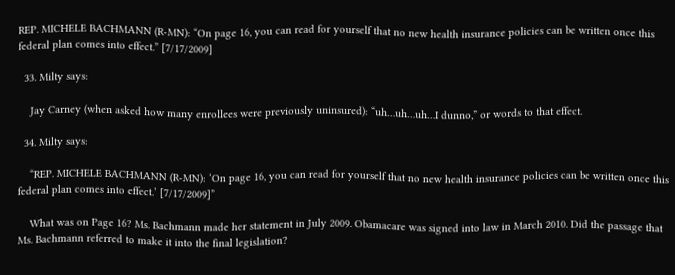REP. MICHELE BACHMANN (R-MN): “On page 16, you can read for yourself that no new health insurance policies can be written once this federal plan comes into effect.” [7/17/2009]

  33. Milty says:

    Jay Carney (when asked how many enrollees were previously uninsured): “uh…uh…uh…I dunno,” or words to that effect.

  34. Milty says:

    “REP. MICHELE BACHMANN (R-MN): ‘On page 16, you can read for yourself that no new health insurance policies can be written once this federal plan comes into effect.’ [7/17/2009]”

    What was on Page 16? Ms. Bachmann made her statement in July 2009. Obamacare was signed into law in March 2010. Did the passage that Ms. Bachmann referred to make it into the final legislation?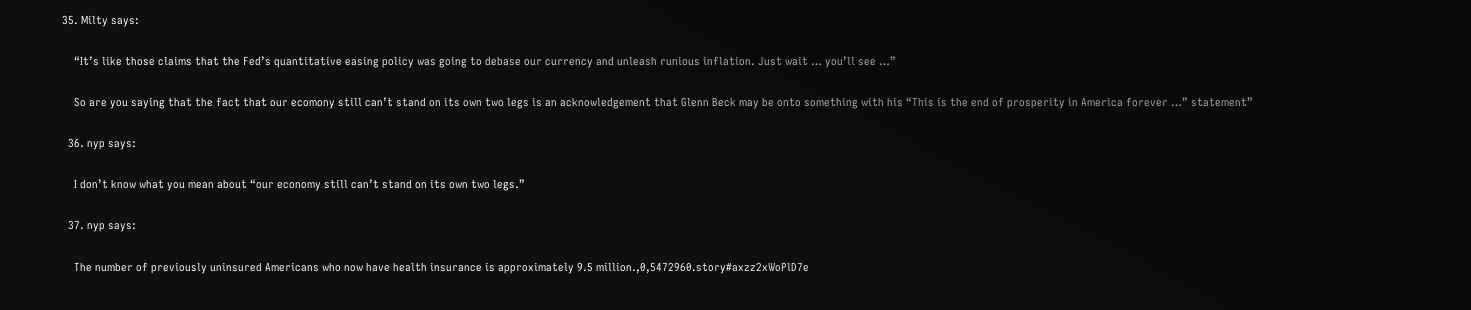35. Milty says:

    “It’s like those claims that the Fed’s quantitative easing policy was going to debase our currency and unleash runious inflation. Just wait … you’ll see …”

    So are you saying that the fact that our ecomony still can’t stand on its own two legs is an acknowledgement that Glenn Beck may be onto something with his “This is the end of prosperity in America forever …” statement”

  36. nyp says:

    I don’t know what you mean about “our economy still can’t stand on its own two legs.”

  37. nyp says:

    The number of previously uninsured Americans who now have health insurance is approximately 9.5 million.,0,5472960.story#axzz2xWoPlD7e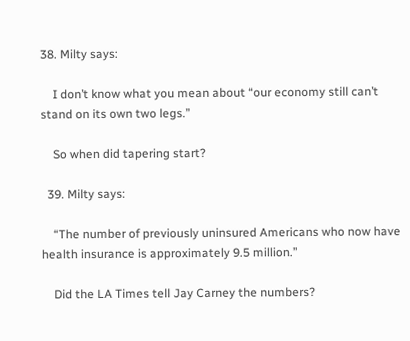38. Milty says:

    I don’t know what you mean about “our economy still can’t stand on its own two legs.”

    So when did tapering start?

  39. Milty says:

    “The number of previously uninsured Americans who now have health insurance is approximately 9.5 million.”

    Did the LA Times tell Jay Carney the numbers?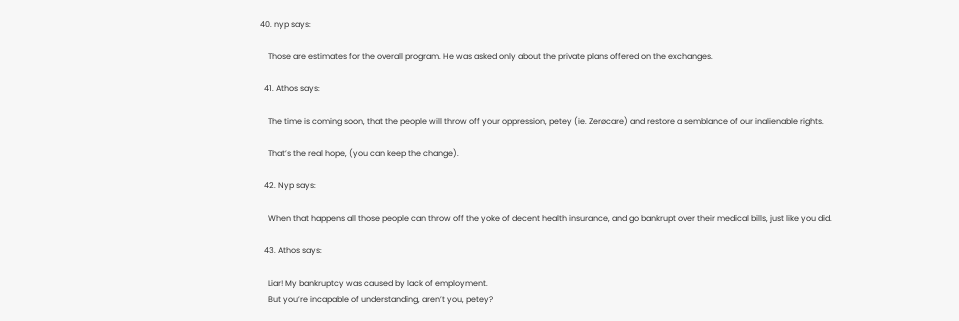40. nyp says:

    Those are estimates for the overall program. He was asked only about the private plans offered on the exchanges.

  41. Athos says:

    The time is coming soon, that the people will throw off your oppression, petey (ie. Zerøcare) and restore a semblance of our inalienable rights.

    That’s the real hope, (you can keep the change).

  42. Nyp says:

    When that happens all those people can throw off the yoke of decent health insurance, and go bankrupt over their medical bills, just like you did.

  43. Athos says:

    Liar! My bankruptcy was caused by lack of employment.
    But you’re incapable of understanding, aren’t you, petey?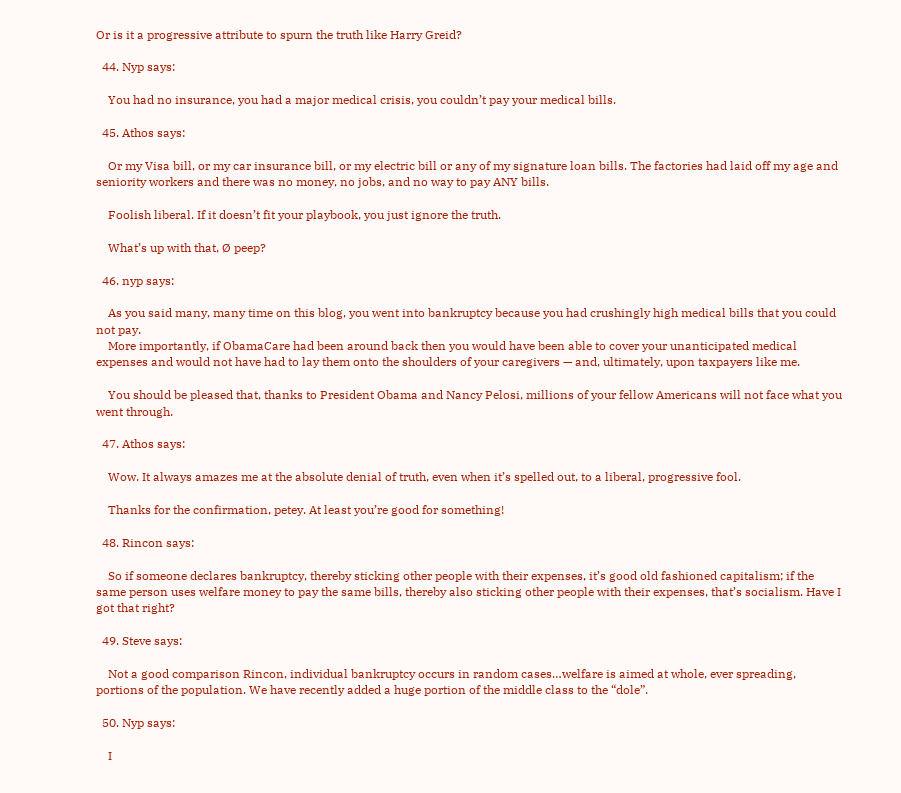Or is it a progressive attribute to spurn the truth like Harry Greid?

  44. Nyp says:

    You had no insurance, you had a major medical crisis, you couldn’t pay your medical bills.

  45. Athos says:

    Or my Visa bill, or my car insurance bill, or my electric bill or any of my signature loan bills. The factories had laid off my age and seniority workers and there was no money, no jobs, and no way to pay ANY bills.

    Foolish liberal. If it doesn’t fit your playbook, you just ignore the truth.

    What’s up with that, Ø peep?

  46. nyp says:

    As you said many, many time on this blog, you went into bankruptcy because you had crushingly high medical bills that you could not pay.
    More importantly, if ObamaCare had been around back then you would have been able to cover your unanticipated medical expenses and would not have had to lay them onto the shoulders of your caregivers — and, ultimately, upon taxpayers like me.

    You should be pleased that, thanks to President Obama and Nancy Pelosi, millions of your fellow Americans will not face what you went through.

  47. Athos says:

    Wow. It always amazes me at the absolute denial of truth, even when it’s spelled out, to a liberal, progressive fool.

    Thanks for the confirmation, petey. At least you’re good for something!

  48. Rincon says:

    So if someone declares bankruptcy, thereby sticking other people with their expenses, it’s good old fashioned capitalism; if the same person uses welfare money to pay the same bills, thereby also sticking other people with their expenses, that’s socialism. Have I got that right?

  49. Steve says:

    Not a good comparison Rincon, individual bankruptcy occurs in random cases…welfare is aimed at whole, ever spreading, portions of the population. We have recently added a huge portion of the middle class to the “dole”.

  50. Nyp says:

    I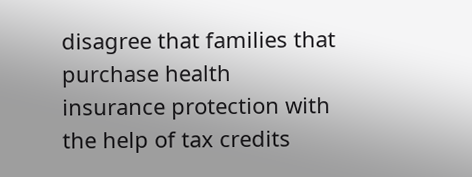disagree that families that purchase health insurance protection with the help of tax credits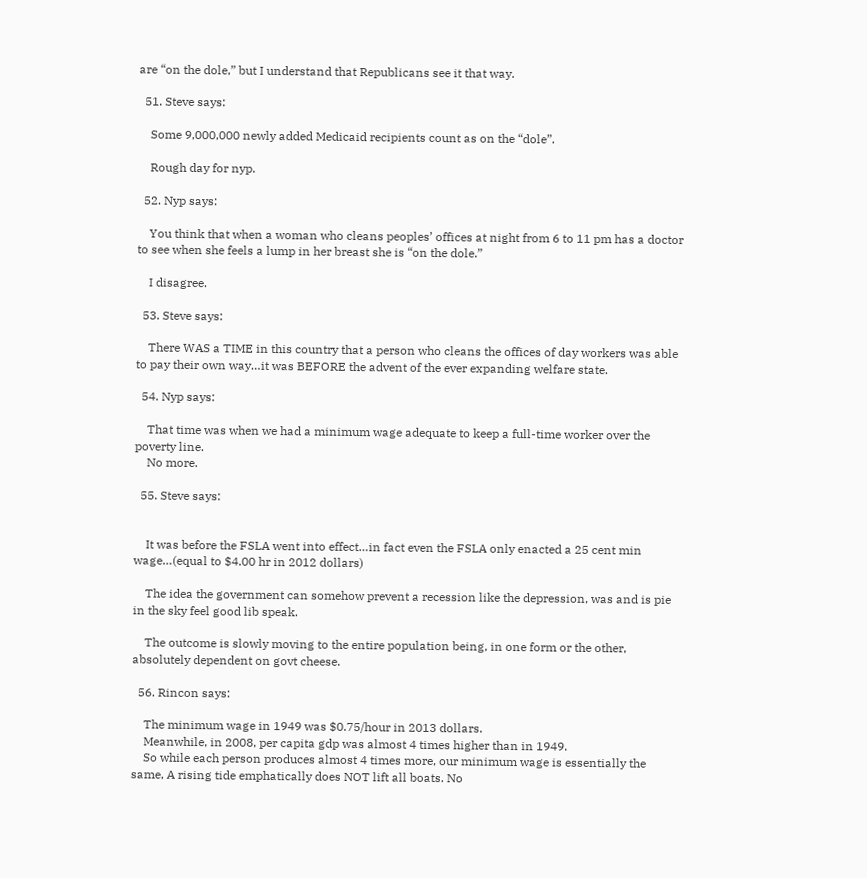are “on the dole,” but I understand that Republicans see it that way.

  51. Steve says:

    Some 9,000,000 newly added Medicaid recipients count as on the “dole”.

    Rough day for nyp.

  52. Nyp says:

    You think that when a woman who cleans peoples’ offices at night from 6 to 11 pm has a doctor to see when she feels a lump in her breast she is “on the dole.”

    I disagree.

  53. Steve says:

    There WAS a TIME in this country that a person who cleans the offices of day workers was able to pay their own way…it was BEFORE the advent of the ever expanding welfare state.

  54. Nyp says:

    That time was when we had a minimum wage adequate to keep a full-time worker over the poverty line.
    No more.

  55. Steve says:


    It was before the FSLA went into effect…in fact even the FSLA only enacted a 25 cent min wage…(equal to $4.00 hr in 2012 dollars)

    The idea the government can somehow prevent a recession like the depression, was and is pie in the sky feel good lib speak.

    The outcome is slowly moving to the entire population being, in one form or the other, absolutely dependent on govt cheese.

  56. Rincon says:

    The minimum wage in 1949 was $0.75/hour in 2013 dollars.
    Meanwhile, in 2008, per capita gdp was almost 4 times higher than in 1949.
    So while each person produces almost 4 times more, our minimum wage is essentially the same, A rising tide emphatically does NOT lift all boats. No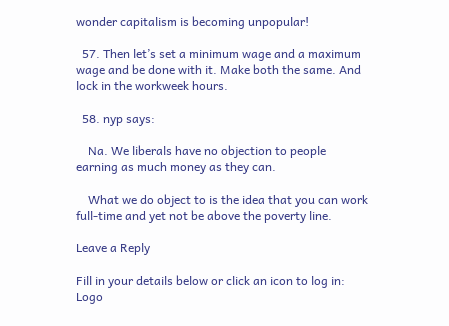wonder capitalism is becoming unpopular!

  57. Then let’s set a minimum wage and a maximum wage and be done with it. Make both the same. And lock in the workweek hours.

  58. nyp says:

    Na. We liberals have no objection to people earning as much money as they can.

    What we do object to is the idea that you can work full-time and yet not be above the poverty line.

Leave a Reply

Fill in your details below or click an icon to log in: Logo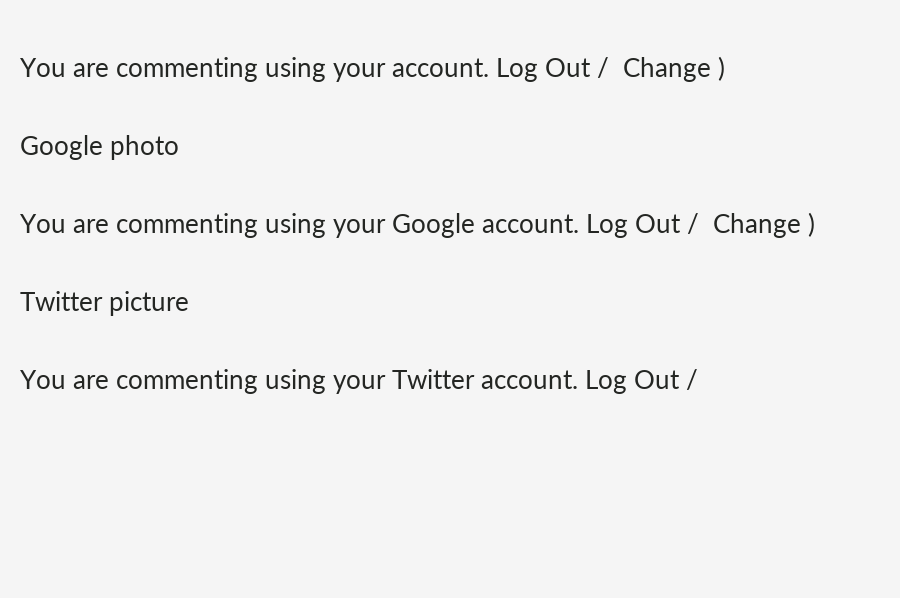You are commenting using your account. Log Out /  Change )

Google photo

You are commenting using your Google account. Log Out /  Change )

Twitter picture

You are commenting using your Twitter account. Log Out /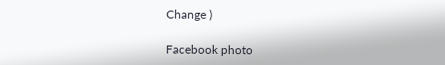Change )

Facebook photo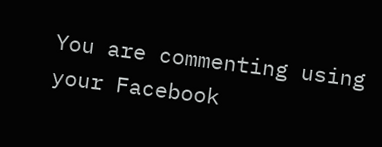You are commenting using your Facebook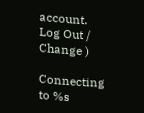account. Log Out /  Change )

Connecting to %s